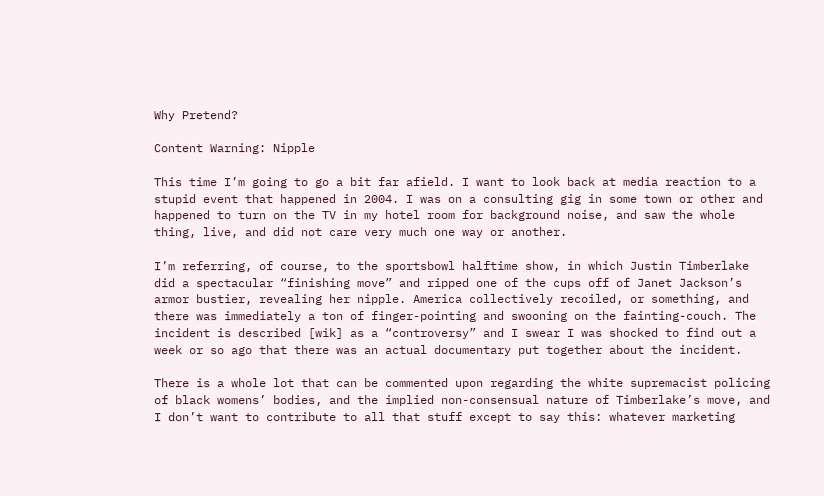Why Pretend?

Content Warning: Nipple

This time I’m going to go a bit far afield. I want to look back at media reaction to a stupid event that happened in 2004. I was on a consulting gig in some town or other and happened to turn on the TV in my hotel room for background noise, and saw the whole thing, live, and did not care very much one way or another.

I’m referring, of course, to the sportsbowl halftime show, in which Justin Timberlake did a spectacular “finishing move” and ripped one of the cups off of Janet Jackson’s armor bustier, revealing her nipple. America collectively recoiled, or something, and there was immediately a ton of finger-pointing and swooning on the fainting-couch. The incident is described [wik] as a “controversy” and I swear I was shocked to find out a week or so ago that there was an actual documentary put together about the incident.

There is a whole lot that can be commented upon regarding the white supremacist policing of black womens’ bodies, and the implied non-consensual nature of Timberlake’s move, and I don’t want to contribute to all that stuff except to say this: whatever marketing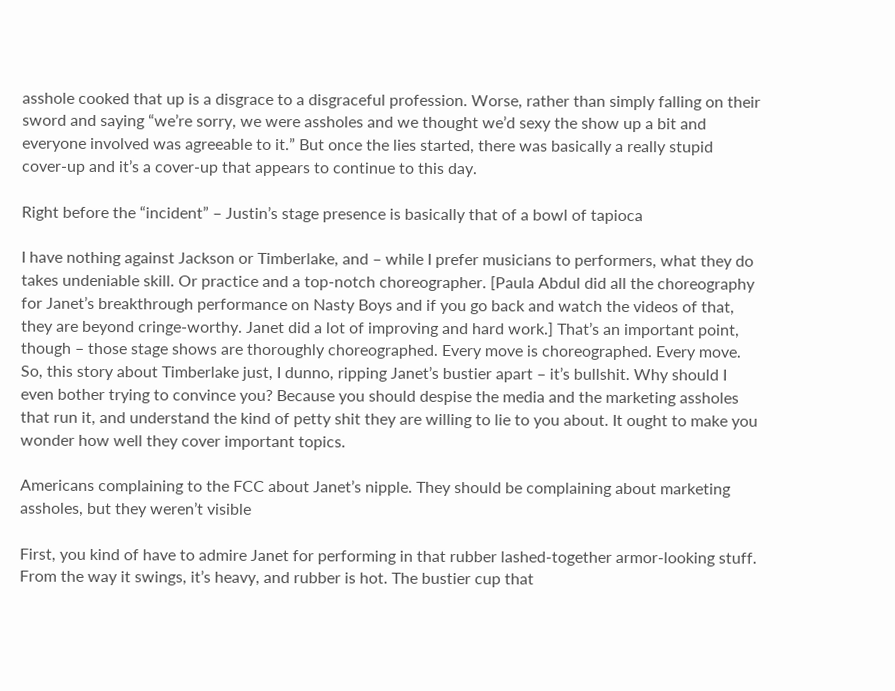asshole cooked that up is a disgrace to a disgraceful profession. Worse, rather than simply falling on their sword and saying “we’re sorry, we were assholes and we thought we’d sexy the show up a bit and everyone involved was agreeable to it.” But once the lies started, there was basically a really stupid cover-up and it’s a cover-up that appears to continue to this day.

Right before the “incident” – Justin’s stage presence is basically that of a bowl of tapioca

I have nothing against Jackson or Timberlake, and – while I prefer musicians to performers, what they do takes undeniable skill. Or practice and a top-notch choreographer. [Paula Abdul did all the choreography for Janet’s breakthrough performance on Nasty Boys and if you go back and watch the videos of that, they are beyond cringe-worthy. Janet did a lot of improving and hard work.] That’s an important point, though – those stage shows are thoroughly choreographed. Every move is choreographed. Every move. So, this story about Timberlake just, I dunno, ripping Janet’s bustier apart – it’s bullshit. Why should I even bother trying to convince you? Because you should despise the media and the marketing assholes that run it, and understand the kind of petty shit they are willing to lie to you about. It ought to make you wonder how well they cover important topics.

Americans complaining to the FCC about Janet’s nipple. They should be complaining about marketing assholes, but they weren’t visible

First, you kind of have to admire Janet for performing in that rubber lashed-together armor-looking stuff. From the way it swings, it’s heavy, and rubber is hot. The bustier cup that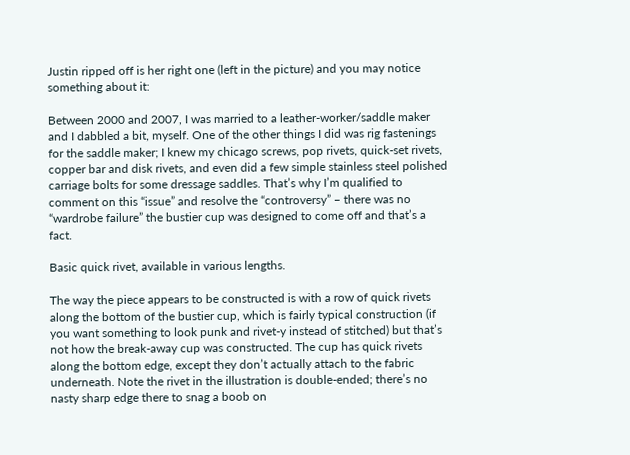Justin ripped off is her right one (left in the picture) and you may notice something about it:

Between 2000 and 2007, I was married to a leather-worker/saddle maker and I dabbled a bit, myself. One of the other things I did was rig fastenings for the saddle maker; I knew my chicago screws, pop rivets, quick-set rivets, copper bar and disk rivets, and even did a few simple stainless steel polished carriage bolts for some dressage saddles. That’s why I’m qualified to comment on this “issue” and resolve the “controversy” – there was no “wardrobe failure” the bustier cup was designed to come off and that’s a fact.

Basic quick rivet, available in various lengths.

The way the piece appears to be constructed is with a row of quick rivets along the bottom of the bustier cup, which is fairly typical construction (if you want something to look punk and rivet-y instead of stitched) but that’s not how the break-away cup was constructed. The cup has quick rivets along the bottom edge, except they don’t actually attach to the fabric underneath. Note the rivet in the illustration is double-ended; there’s no nasty sharp edge there to snag a boob on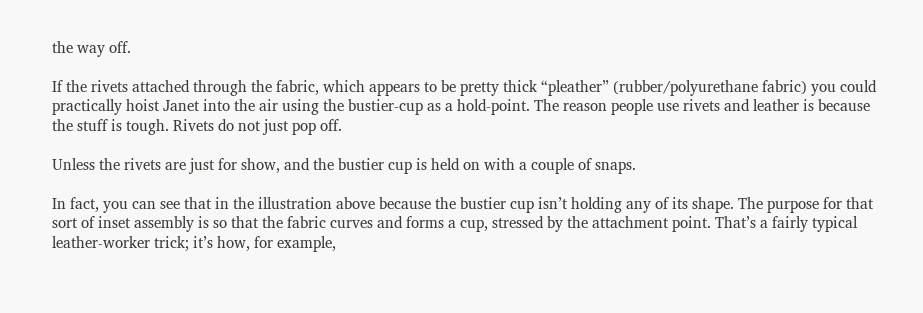the way off.

If the rivets attached through the fabric, which appears to be pretty thick “pleather” (rubber/polyurethane fabric) you could practically hoist Janet into the air using the bustier-cup as a hold-point. The reason people use rivets and leather is because the stuff is tough. Rivets do not just pop off.

Unless the rivets are just for show, and the bustier cup is held on with a couple of snaps.

In fact, you can see that in the illustration above because the bustier cup isn’t holding any of its shape. The purpose for that sort of inset assembly is so that the fabric curves and forms a cup, stressed by the attachment point. That’s a fairly typical leather-worker trick; it’s how, for example,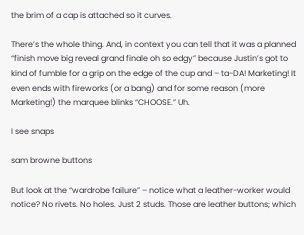the brim of a cap is attached so it curves.

There’s the whole thing. And, in context you can tell that it was a planned “finish move big reveal grand finale oh so edgy” because Justin’s got to kind of fumble for a grip on the edge of the cup and – ta-DA! Marketing! It even ends with fireworks (or a bang) and for some reason (more Marketing!) the marquee blinks “CHOOSE.” Uh.

I see snaps

sam browne buttons

But look at the “wardrobe failure” – notice what a leather-worker would notice? No rivets. No holes. Just 2 studs. Those are leather buttons; which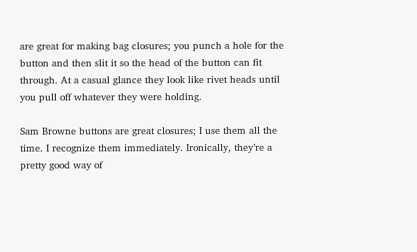are great for making bag closures; you punch a hole for the button and then slit it so the head of the button can fit through. At a casual glance they look like rivet heads until you pull off whatever they were holding.

Sam Browne buttons are great closures; I use them all the time. I recognize them immediately. Ironically, they’re a pretty good way of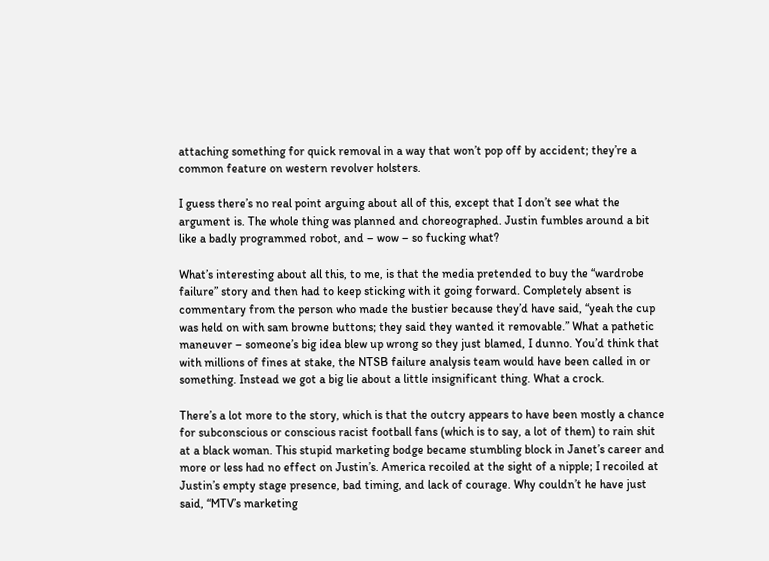attaching something for quick removal in a way that won’t pop off by accident; they’re a common feature on western revolver holsters.

I guess there’s no real point arguing about all of this, except that I don’t see what the argument is. The whole thing was planned and choreographed. Justin fumbles around a bit like a badly programmed robot, and – wow – so fucking what?

What’s interesting about all this, to me, is that the media pretended to buy the “wardrobe failure” story and then had to keep sticking with it going forward. Completely absent is commentary from the person who made the bustier because they’d have said, “yeah the cup was held on with sam browne buttons; they said they wanted it removable.” What a pathetic maneuver – someone’s big idea blew up wrong so they just blamed, I dunno. You’d think that with millions of fines at stake, the NTSB failure analysis team would have been called in or something. Instead we got a big lie about a little insignificant thing. What a crock.

There’s a lot more to the story, which is that the outcry appears to have been mostly a chance for subconscious or conscious racist football fans (which is to say, a lot of them) to rain shit at a black woman. This stupid marketing bodge became stumbling block in Janet’s career and more or less had no effect on Justin’s. America recoiled at the sight of a nipple; I recoiled at Justin’s empty stage presence, bad timing, and lack of courage. Why couldn’t he have just said, “MTV’s marketing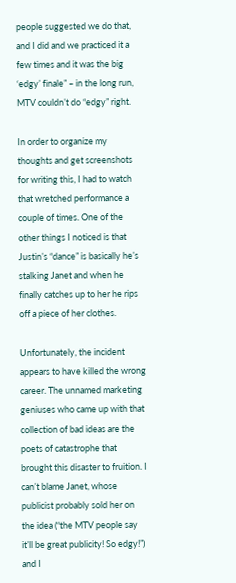people suggested we do that, and I did and we practiced it a few times and it was the big ‘edgy’ finale” – in the long run, MTV couldn’t do “edgy” right.

In order to organize my thoughts and get screenshots for writing this, I had to watch that wretched performance a couple of times. One of the other things I noticed is that Justin’s “dance” is basically he’s stalking Janet and when he finally catches up to her he rips off a piece of her clothes.

Unfortunately, the incident appears to have killed the wrong career. The unnamed marketing geniuses who came up with that collection of bad ideas are the poets of catastrophe that brought this disaster to fruition. I can’t blame Janet, whose publicist probably sold her on the idea (“the MTV people say it’ll be great publicity! So edgy!”) and I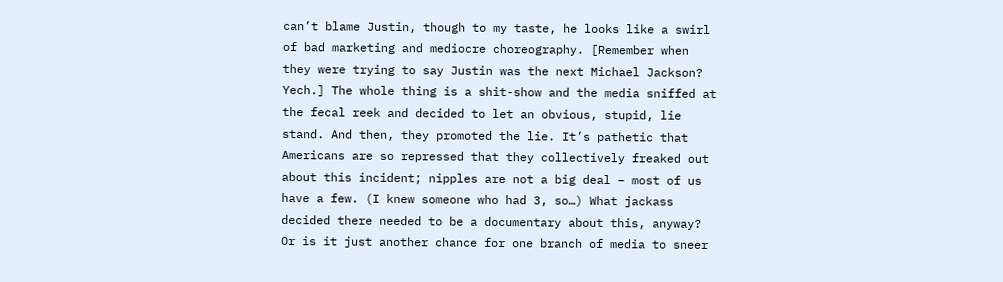can’t blame Justin, though to my taste, he looks like a swirl of bad marketing and mediocre choreography. [Remember when they were trying to say Justin was the next Michael Jackson? Yech.] The whole thing is a shit-show and the media sniffed at the fecal reek and decided to let an obvious, stupid, lie stand. And then, they promoted the lie. It’s pathetic that Americans are so repressed that they collectively freaked out about this incident; nipples are not a big deal – most of us have a few. (I knew someone who had 3, so…) What jackass decided there needed to be a documentary about this, anyway? Or is it just another chance for one branch of media to sneer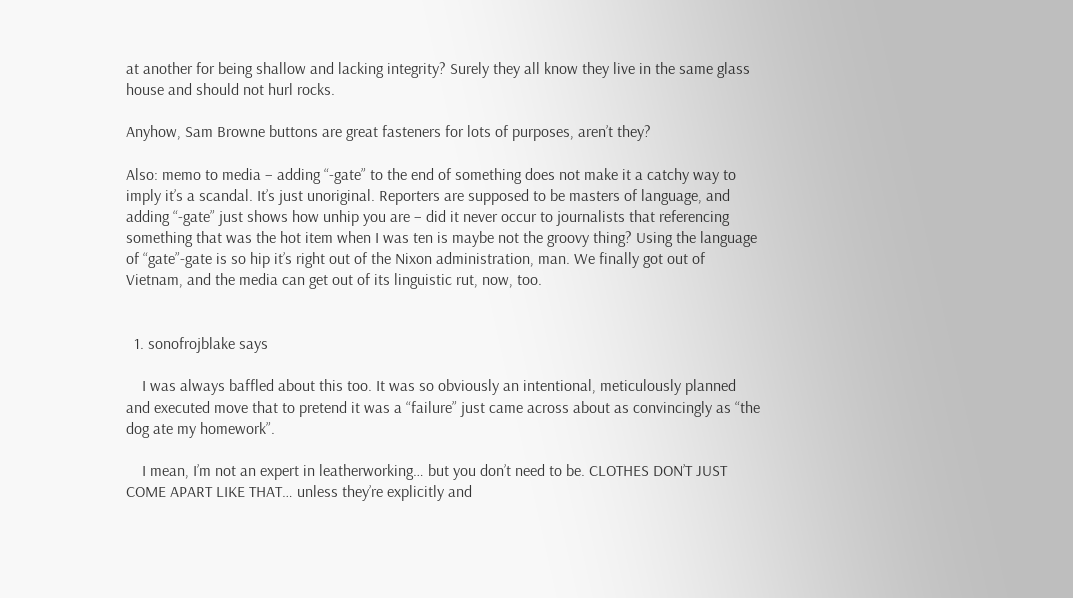at another for being shallow and lacking integrity? Surely they all know they live in the same glass house and should not hurl rocks.

Anyhow, Sam Browne buttons are great fasteners for lots of purposes, aren’t they?

Also: memo to media – adding “-gate” to the end of something does not make it a catchy way to imply it’s a scandal. It’s just unoriginal. Reporters are supposed to be masters of language, and adding “-gate” just shows how unhip you are – did it never occur to journalists that referencing something that was the hot item when I was ten is maybe not the groovy thing? Using the language of “gate”-gate is so hip it’s right out of the Nixon administration, man. We finally got out of Vietnam, and the media can get out of its linguistic rut, now, too.


  1. sonofrojblake says

    I was always baffled about this too. It was so obviously an intentional, meticulously planned and executed move that to pretend it was a “failure” just came across about as convincingly as “the dog ate my homework”.

    I mean, I’m not an expert in leatherworking… but you don’t need to be. CLOTHES DON’T JUST COME APART LIKE THAT… unless they’re explicitly and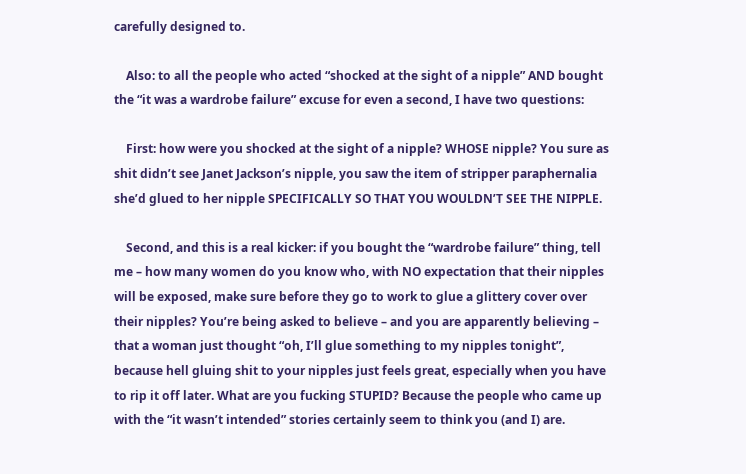carefully designed to.

    Also: to all the people who acted “shocked at the sight of a nipple” AND bought the “it was a wardrobe failure” excuse for even a second, I have two questions:

    First: how were you shocked at the sight of a nipple? WHOSE nipple? You sure as shit didn’t see Janet Jackson’s nipple, you saw the item of stripper paraphernalia she’d glued to her nipple SPECIFICALLY SO THAT YOU WOULDN’T SEE THE NIPPLE.

    Second, and this is a real kicker: if you bought the “wardrobe failure” thing, tell me – how many women do you know who, with NO expectation that their nipples will be exposed, make sure before they go to work to glue a glittery cover over their nipples? You’re being asked to believe – and you are apparently believing – that a woman just thought “oh, I’ll glue something to my nipples tonight”, because hell gluing shit to your nipples just feels great, especially when you have to rip it off later. What are you fucking STUPID? Because the people who came up with the “it wasn’t intended” stories certainly seem to think you (and I) are.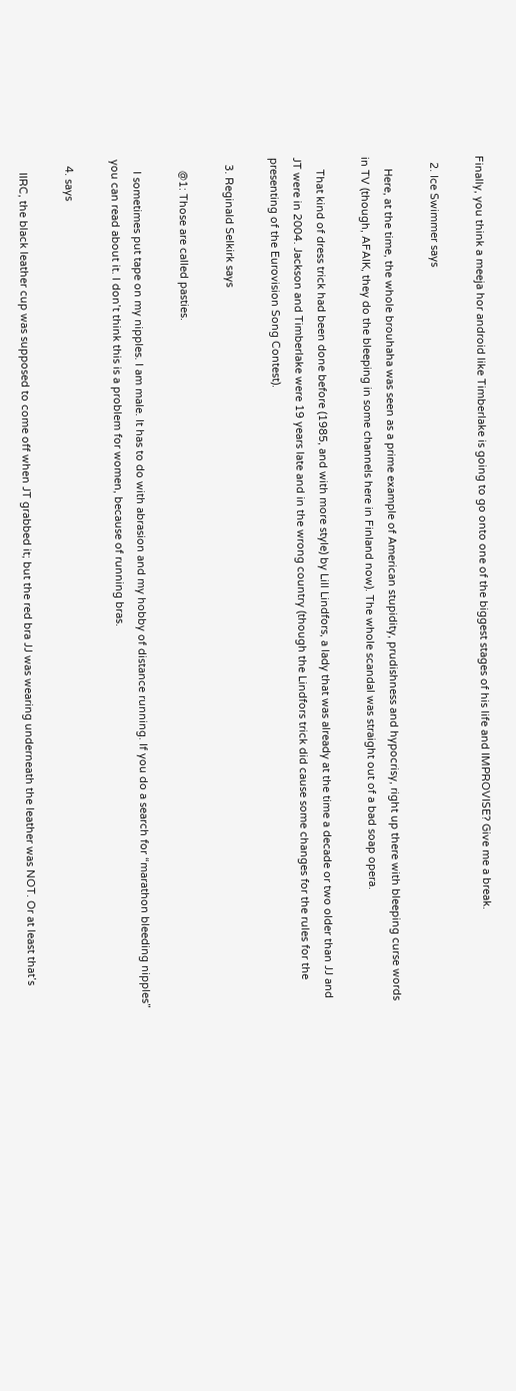Finally, you think a meeja hor android like Timberlake is going to go onto one of the biggest stages of his life and IMPROVISE? Give me a break.

  2. Ice Swimmer says

    Here, at the time, the whole brouhaha was seen as a prime example of American stupidity, prudishness and hypocrisy, right up there with bleeping curse words in TV (though, AFAIK, they do the bleeping in some channels here in Finland now). The whole scandal was straight out of a bad soap opera.

    That kind of dress trick had been done before (1985, and with more style) by Lill Lindfors, a lady that was already at the time a decade or two older than JJ and JT were in 2004. Jackson and Timberlake were 19 years late and in the wrong country (though the Lindfors trick did cause some changes for the rules for the presenting of the Eurovision Song Contest).

  3. Reginald Selkirk says

    @1: Those are called pasties.

    I sometimes put tape on my nipples. I am male. It has to do with abrasion and my hobby of distance running. If you do a search for “marathon bleeding nipples” you can read about it. I don’t think this is a problem for women, because of running bras.

  4. says

    IIRC, the black leather cup was supposed to come off when JT grabbed it; but the red bra JJ was wearing underneath the leather was NOT. Or at least that’s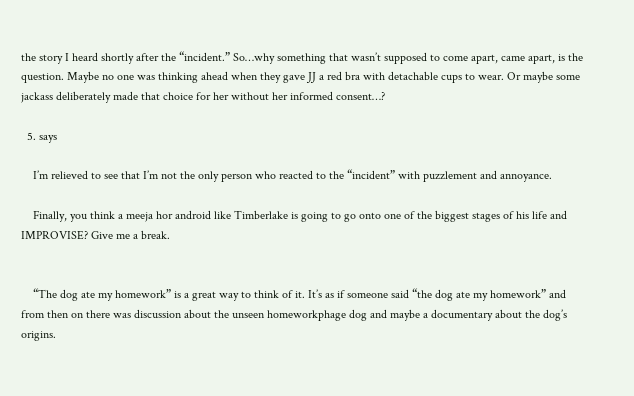the story I heard shortly after the “incident.” So…why something that wasn’t supposed to come apart, came apart, is the question. Maybe no one was thinking ahead when they gave JJ a red bra with detachable cups to wear. Or maybe some jackass deliberately made that choice for her without her informed consent…?

  5. says

    I’m relieved to see that I’m not the only person who reacted to the “incident” with puzzlement and annoyance.

    Finally, you think a meeja hor android like Timberlake is going to go onto one of the biggest stages of his life and IMPROVISE? Give me a break.


    “The dog ate my homework” is a great way to think of it. It’s as if someone said “the dog ate my homework” and from then on there was discussion about the unseen homeworkphage dog and maybe a documentary about the dog’s origins.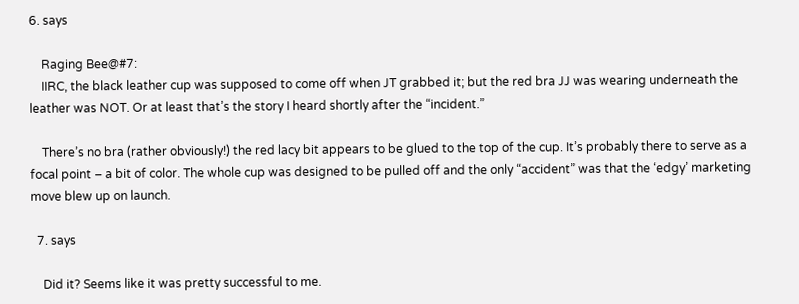6. says

    Raging Bee@#7:
    IIRC, the black leather cup was supposed to come off when JT grabbed it; but the red bra JJ was wearing underneath the leather was NOT. Or at least that’s the story I heard shortly after the “incident.”

    There’s no bra (rather obviously!) the red lacy bit appears to be glued to the top of the cup. It’s probably there to serve as a focal point – a bit of color. The whole cup was designed to be pulled off and the only “accident” was that the ‘edgy’ marketing move blew up on launch.

  7. says

    Did it? Seems like it was pretty successful to me.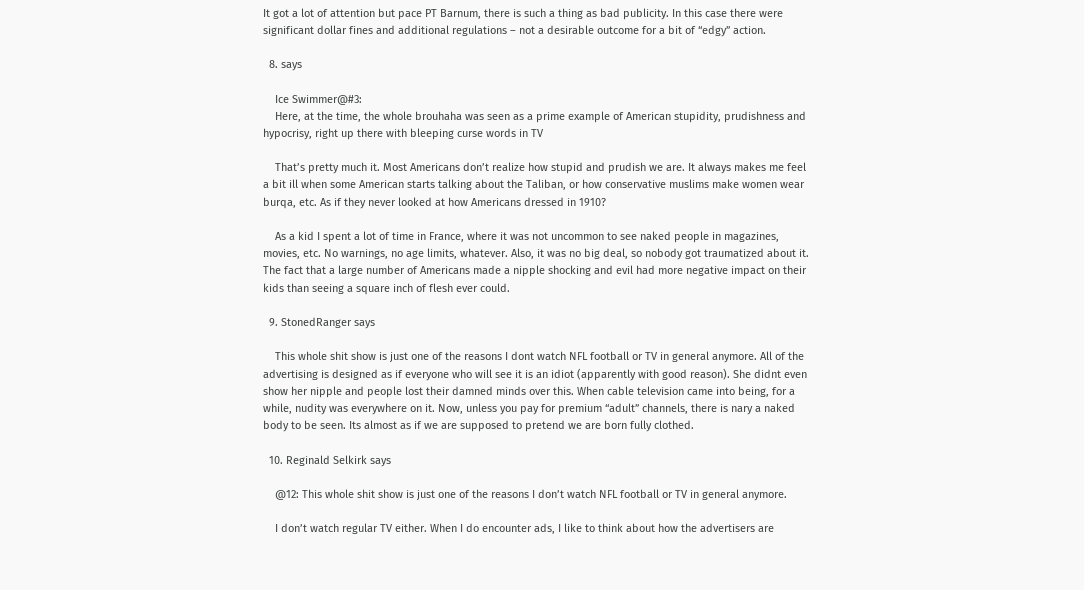It got a lot of attention but pace PT Barnum, there is such a thing as bad publicity. In this case there were significant dollar fines and additional regulations – not a desirable outcome for a bit of “edgy” action.

  8. says

    Ice Swimmer@#3:
    Here, at the time, the whole brouhaha was seen as a prime example of American stupidity, prudishness and hypocrisy, right up there with bleeping curse words in TV

    That’s pretty much it. Most Americans don’t realize how stupid and prudish we are. It always makes me feel a bit ill when some American starts talking about the Taliban, or how conservative muslims make women wear burqa, etc. As if they never looked at how Americans dressed in 1910?

    As a kid I spent a lot of time in France, where it was not uncommon to see naked people in magazines, movies, etc. No warnings, no age limits, whatever. Also, it was no big deal, so nobody got traumatized about it. The fact that a large number of Americans made a nipple shocking and evil had more negative impact on their kids than seeing a square inch of flesh ever could.

  9. StonedRanger says

    This whole shit show is just one of the reasons I dont watch NFL football or TV in general anymore. All of the advertising is designed as if everyone who will see it is an idiot (apparently with good reason). She didnt even show her nipple and people lost their damned minds over this. When cable television came into being, for a while, nudity was everywhere on it. Now, unless you pay for premium “adult” channels, there is nary a naked body to be seen. Its almost as if we are supposed to pretend we are born fully clothed.

  10. Reginald Selkirk says

    @12: This whole shit show is just one of the reasons I don’t watch NFL football or TV in general anymore.

    I don’t watch regular TV either. When I do encounter ads, I like to think about how the advertisers are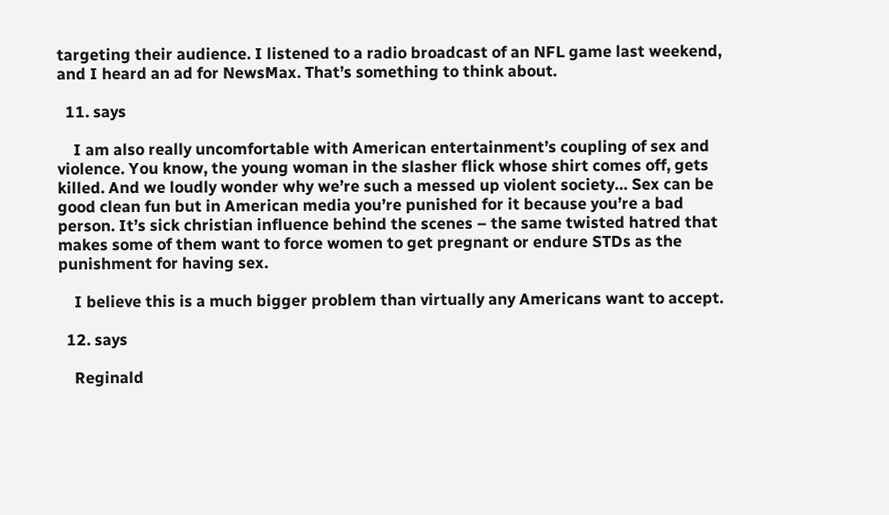targeting their audience. I listened to a radio broadcast of an NFL game last weekend, and I heard an ad for NewsMax. That’s something to think about.

  11. says

    I am also really uncomfortable with American entertainment’s coupling of sex and violence. You know, the young woman in the slasher flick whose shirt comes off, gets killed. And we loudly wonder why we’re such a messed up violent society… Sex can be good clean fun but in American media you’re punished for it because you’re a bad person. It’s sick christian influence behind the scenes – the same twisted hatred that makes some of them want to force women to get pregnant or endure STDs as the punishment for having sex.

    I believe this is a much bigger problem than virtually any Americans want to accept.

  12. says

    Reginald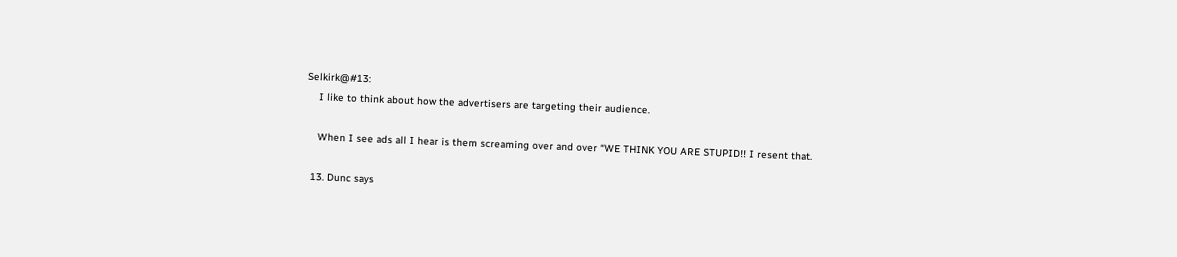Selkirk@#13:
    I like to think about how the advertisers are targeting their audience.

    When I see ads all I hear is them screaming over and over “WE THINK YOU ARE STUPID!! I resent that.

  13. Dunc says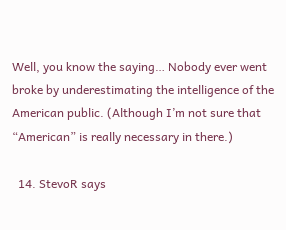Well, you know the saying… Nobody ever went broke by underestimating the intelligence of the American public. (Although I’m not sure that “American” is really necessary in there.)

  14. StevoR says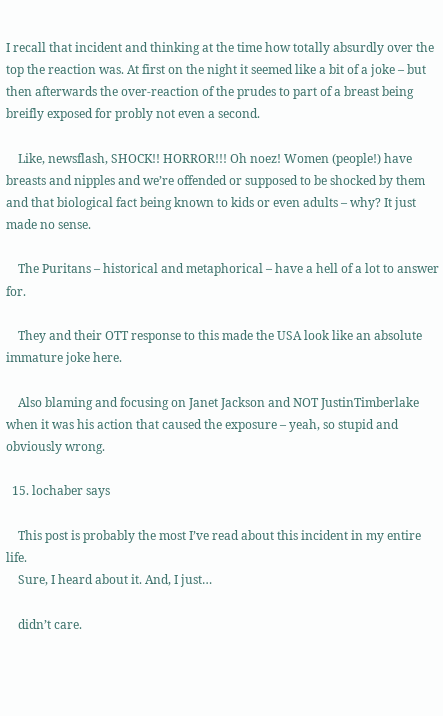I recall that incident and thinking at the time how totally absurdly over the top the reaction was. At first on the night it seemed like a bit of a joke – but then afterwards the over-reaction of the prudes to part of a breast being breifly exposed for probly not even a second.

    Like, newsflash, SHOCK!! HORROR!!! Oh noez! Women (people!) have breasts and nipples and we’re offended or supposed to be shocked by them and that biological fact being known to kids or even adults – why? It just made no sense.

    The Puritans – historical and metaphorical – have a hell of a lot to answer for.

    They and their OTT response to this made the USA look like an absolute immature joke here.

    Also blaming and focusing on Janet Jackson and NOT JustinTimberlake when it was his action that caused the exposure – yeah, so stupid and obviously wrong.

  15. lochaber says

    This post is probably the most I’ve read about this incident in my entire life.
    Sure, I heard about it. And, I just…

    didn’t care.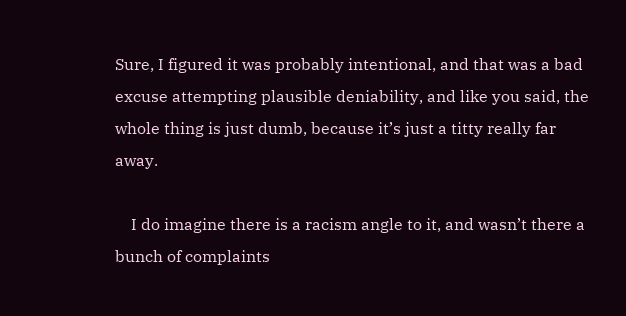Sure, I figured it was probably intentional, and that was a bad excuse attempting plausible deniability, and like you said, the whole thing is just dumb, because it’s just a titty really far away.

    I do imagine there is a racism angle to it, and wasn’t there a bunch of complaints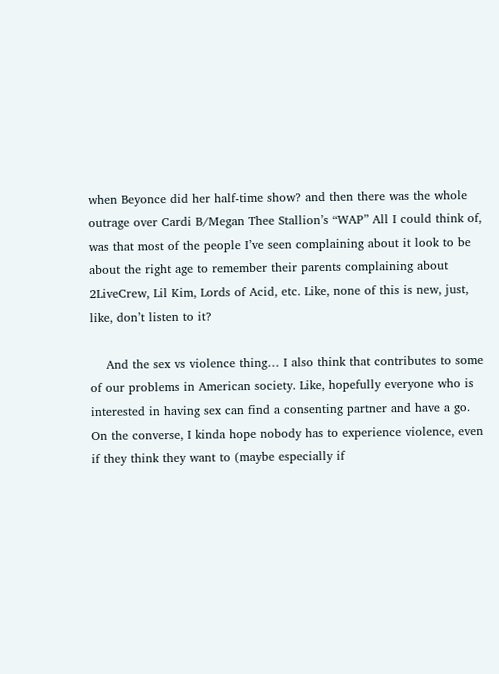when Beyonce did her half-time show? and then there was the whole outrage over Cardi B/Megan Thee Stallion’s “WAP” All I could think of, was that most of the people I’ve seen complaining about it look to be about the right age to remember their parents complaining about 2LiveCrew, Lil Kim, Lords of Acid, etc. Like, none of this is new, just, like, don’t listen to it?

    And the sex vs violence thing… I also think that contributes to some of our problems in American society. Like, hopefully everyone who is interested in having sex can find a consenting partner and have a go. On the converse, I kinda hope nobody has to experience violence, even if they think they want to (maybe especially if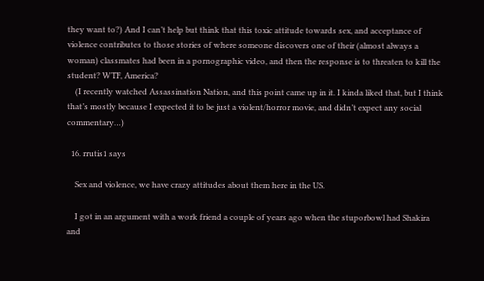they want to?) And I can’t help but think that this toxic attitude towards sex, and acceptance of violence contributes to those stories of where someone discovers one of their (almost always a woman) classmates had been in a pornographic video, and then the response is to threaten to kill the student? WTF, America?
    (I recently watched Assassination Nation, and this point came up in it. I kinda liked that, but I think that’s mostly because I expected it to be just a violent/horror movie, and didn’t expect any social commentary…)

  16. rrutis1 says

    Sex and violence, we have crazy attitudes about them here in the US.

    I got in an argument with a work friend a couple of years ago when the stuporbowl had Shakira and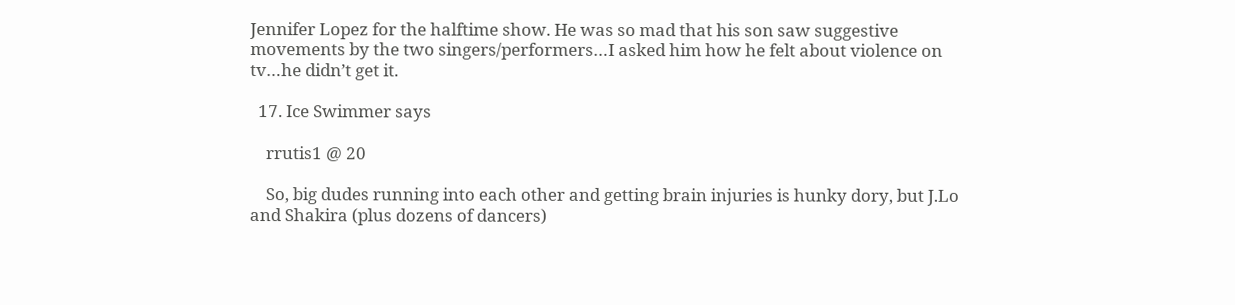Jennifer Lopez for the halftime show. He was so mad that his son saw suggestive movements by the two singers/performers…I asked him how he felt about violence on tv…he didn’t get it.

  17. Ice Swimmer says

    rrutis1 @ 20

    So, big dudes running into each other and getting brain injuries is hunky dory, but J.Lo and Shakira (plus dozens of dancers)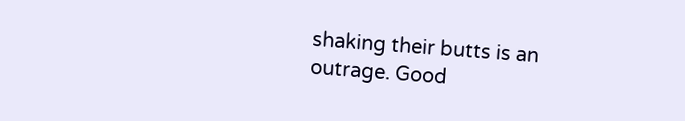shaking their butts is an outrage. Good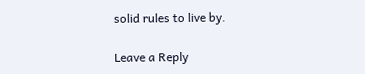solid rules to live by.

Leave a Reply